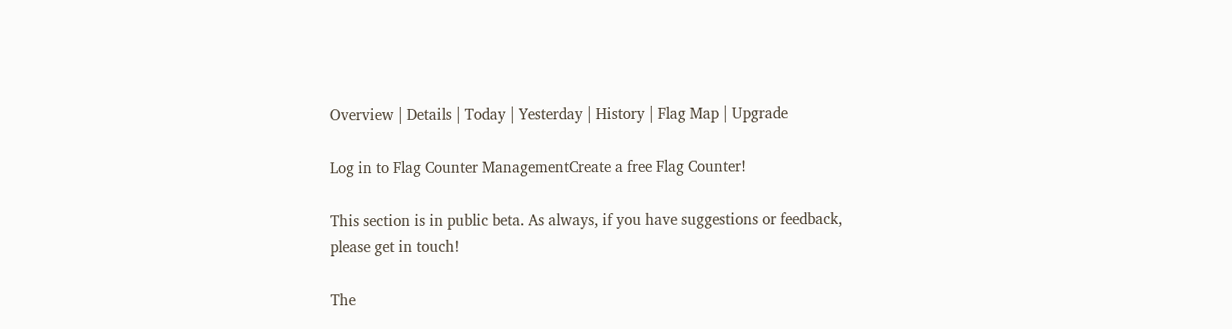Overview | Details | Today | Yesterday | History | Flag Map | Upgrade

Log in to Flag Counter ManagementCreate a free Flag Counter!

This section is in public beta. As always, if you have suggestions or feedback, please get in touch!

The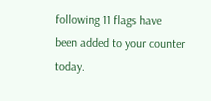following 11 flags have been added to your counter today.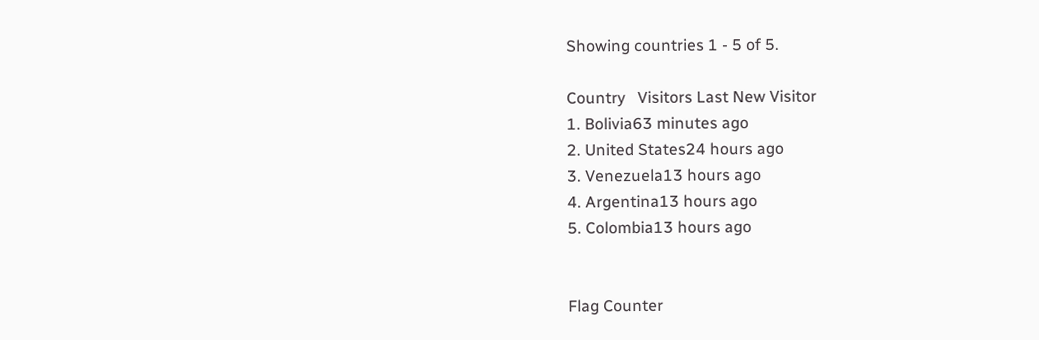Showing countries 1 - 5 of 5.

Country   Visitors Last New Visitor
1. Bolivia63 minutes ago
2. United States24 hours ago
3. Venezuela13 hours ago
4. Argentina13 hours ago
5. Colombia13 hours ago


Flag Counter